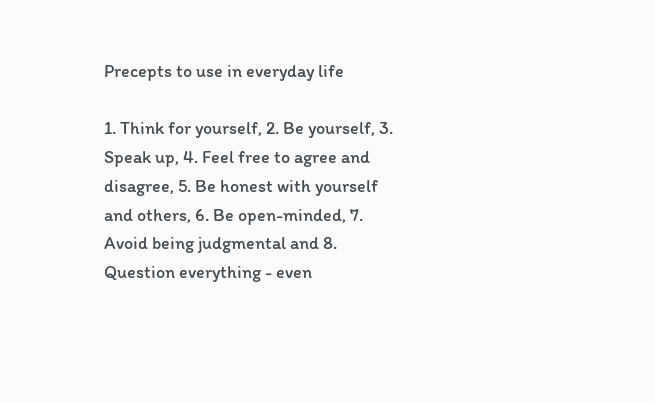Precepts to use in everyday life

1. Think for yourself, 2. Be yourself, 3. Speak up, 4. Feel free to agree and disagree, 5. Be honest with yourself and others, 6. Be open-minded, 7. Avoid being judgmental and 8. Question everything - even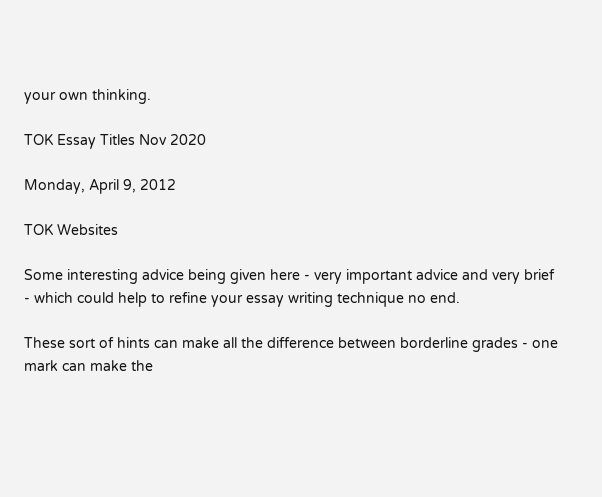your own thinking.

TOK Essay Titles Nov 2020

Monday, April 9, 2012

TOK Websites

Some interesting advice being given here - very important advice and very brief - which could help to refine your essay writing technique no end.

These sort of hints can make all the difference between borderline grades - one mark can make the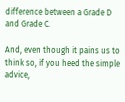difference between a Grade D and Grade C.

And, even though it pains us to think so, if you heed the simple advice,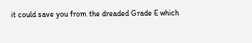it could save you from the dreaded Grade E which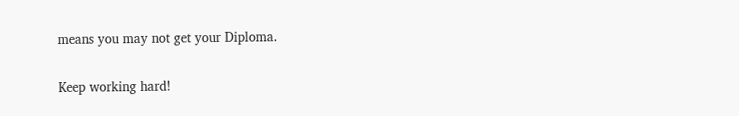means you may not get your Diploma.

Keep working hard!